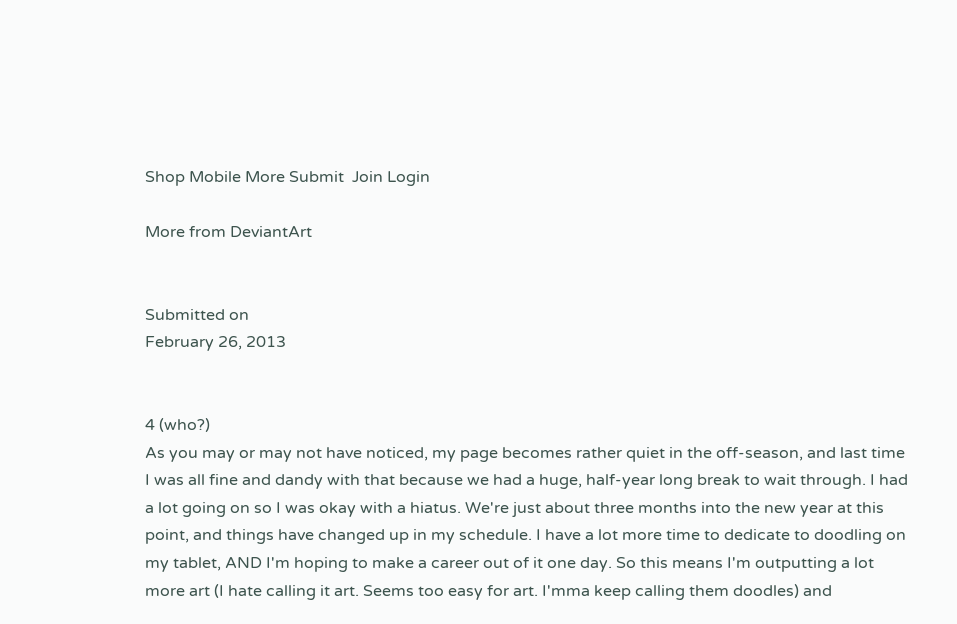Shop Mobile More Submit  Join Login

More from DeviantArt


Submitted on
February 26, 2013


4 (who?)
As you may or may not have noticed, my page becomes rather quiet in the off-season, and last time I was all fine and dandy with that because we had a huge, half-year long break to wait through. I had a lot going on so I was okay with a hiatus. We're just about three months into the new year at this point, and things have changed up in my schedule. I have a lot more time to dedicate to doodling on my tablet, AND I'm hoping to make a career out of it one day. So this means I'm outputting a lot more art (I hate calling it art. Seems too easy for art. I'mma keep calling them doodles) and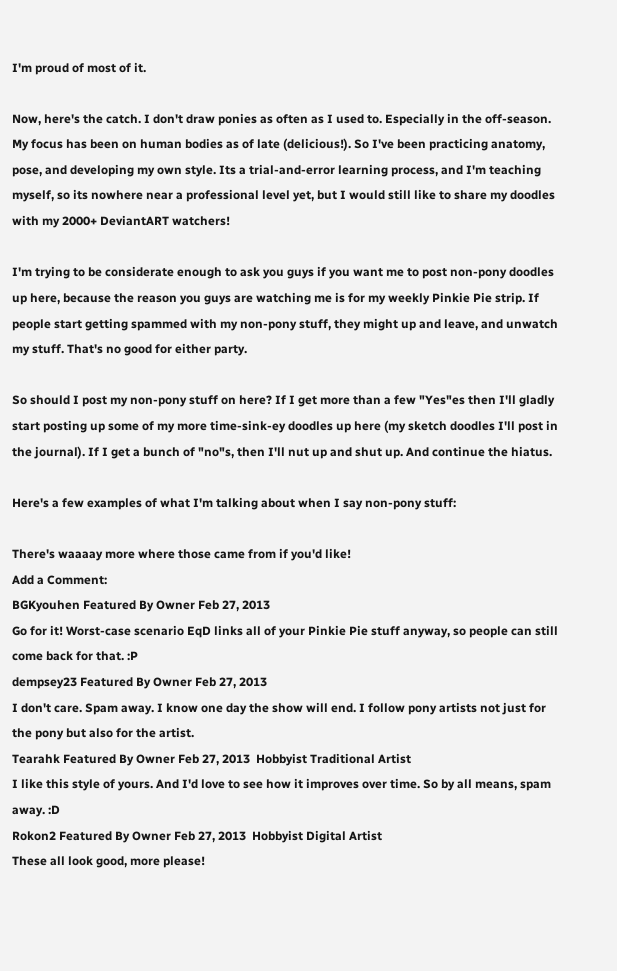I'm proud of most of it.

Now, here's the catch. I don't draw ponies as often as I used to. Especially in the off-season. My focus has been on human bodies as of late (delicious!). So I've been practicing anatomy, pose, and developing my own style. Its a trial-and-error learning process, and I'm teaching myself, so its nowhere near a professional level yet, but I would still like to share my doodles with my 2000+ DeviantART watchers!

I'm trying to be considerate enough to ask you guys if you want me to post non-pony doodles up here, because the reason you guys are watching me is for my weekly Pinkie Pie strip. If people start getting spammed with my non-pony stuff, they might up and leave, and unwatch my stuff. That's no good for either party.

So should I post my non-pony stuff on here? If I get more than a few "Yes"es then I'll gladly start posting up some of my more time-sink-ey doodles up here (my sketch doodles I'll post in the journal). If I get a bunch of "no"s, then I'll nut up and shut up. And continue the hiatus.

Here's a few examples of what I'm talking about when I say non-pony stuff:

There's waaaay more where those came from if you'd like!
Add a Comment:
BGKyouhen Featured By Owner Feb 27, 2013
Go for it! Worst-case scenario EqD links all of your Pinkie Pie stuff anyway, so people can still come back for that. :P
dempsey23 Featured By Owner Feb 27, 2013
I don't care. Spam away. I know one day the show will end. I follow pony artists not just for the pony but also for the artist.
Tearahk Featured By Owner Feb 27, 2013  Hobbyist Traditional Artist
I like this style of yours. And I'd love to see how it improves over time. So by all means, spam away. :D
Rokon2 Featured By Owner Feb 27, 2013  Hobbyist Digital Artist
These all look good, more please!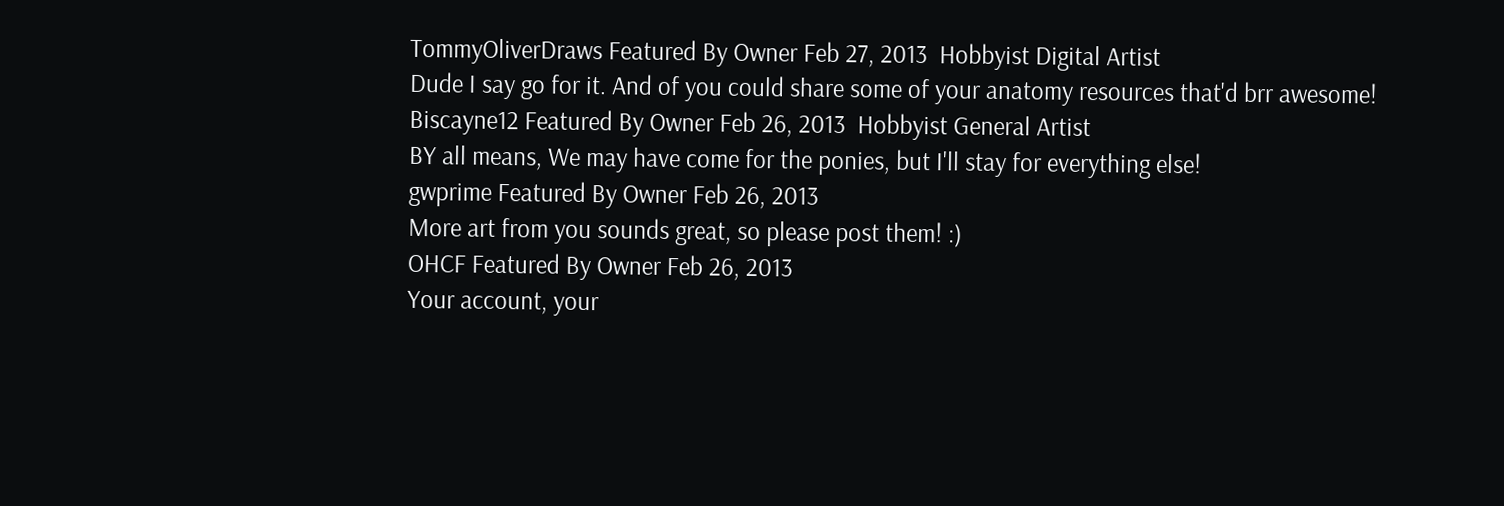TommyOliverDraws Featured By Owner Feb 27, 2013  Hobbyist Digital Artist
Dude I say go for it. And of you could share some of your anatomy resources that'd brr awesome!
Biscayne12 Featured By Owner Feb 26, 2013  Hobbyist General Artist
BY all means, We may have come for the ponies, but I'll stay for everything else!
gwprime Featured By Owner Feb 26, 2013
More art from you sounds great, so please post them! :)
OHCF Featured By Owner Feb 26, 2013
Your account, your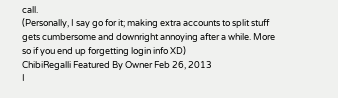call.
(Personally, I say go for it; making extra accounts to split stuff gets cumbersome and downright annoying after a while. More so if you end up forgetting login info XD)
ChibiRegalli Featured By Owner Feb 26, 2013
I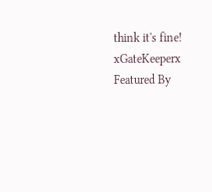think it's fine!
xGateKeeperx Featured By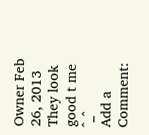Owner Feb 26, 2013
They look good t me ^_^
Add a Comment: